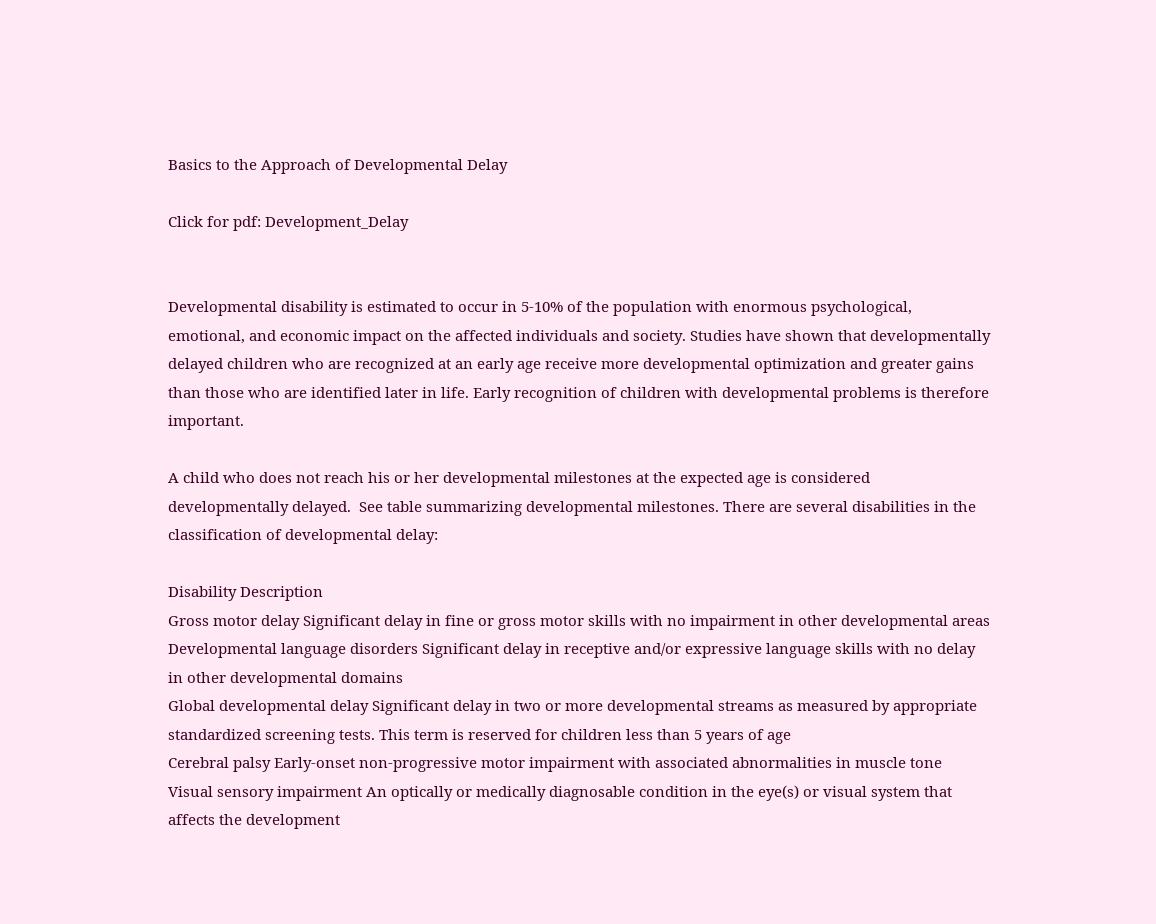Basics to the Approach of Developmental Delay

Click for pdf: Development_Delay


Developmental disability is estimated to occur in 5-10% of the population with enormous psychological, emotional, and economic impact on the affected individuals and society. Studies have shown that developmentally delayed children who are recognized at an early age receive more developmental optimization and greater gains than those who are identified later in life. Early recognition of children with developmental problems is therefore important.

A child who does not reach his or her developmental milestones at the expected age is considered developmentally delayed.  See table summarizing developmental milestones. There are several disabilities in the classification of developmental delay:

Disability Description
Gross motor delay Significant delay in fine or gross motor skills with no impairment in other developmental areas
Developmental language disorders Significant delay in receptive and/or expressive language skills with no delay in other developmental domains
Global developmental delay Significant delay in two or more developmental streams as measured by appropriate standardized screening tests. This term is reserved for children less than 5 years of age
Cerebral palsy Early-onset non-progressive motor impairment with associated abnormalities in muscle tone
Visual sensory impairment An optically or medically diagnosable condition in the eye(s) or visual system that affects the development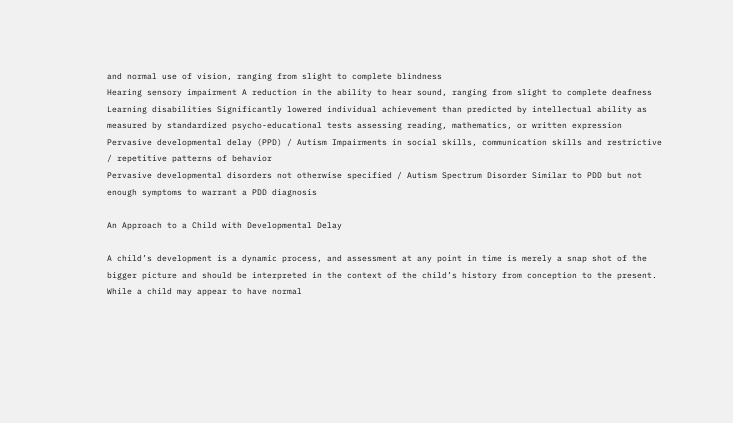and normal use of vision, ranging from slight to complete blindness
Hearing sensory impairment A reduction in the ability to hear sound, ranging from slight to complete deafness
Learning disabilities Significantly lowered individual achievement than predicted by intellectual ability as measured by standardized psycho-educational tests assessing reading, mathematics, or written expression
Pervasive developmental delay (PPD) / Autism Impairments in social skills, communication skills and restrictive / repetitive patterns of behavior
Pervasive developmental disorders not otherwise specified / Autism Spectrum Disorder Similar to PDD but not enough symptoms to warrant a PDD diagnosis

An Approach to a Child with Developmental Delay

A child’s development is a dynamic process, and assessment at any point in time is merely a snap shot of the bigger picture and should be interpreted in the context of the child’s history from conception to the present. While a child may appear to have normal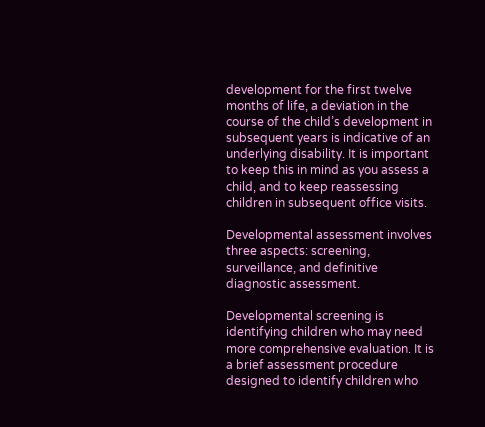development for the first twelve months of life, a deviation in the course of the child’s development in subsequent years is indicative of an underlying disability. It is important to keep this in mind as you assess a child, and to keep reassessing children in subsequent office visits.

Developmental assessment involves three aspects: screening, surveillance, and definitive diagnostic assessment.

Developmental screening is identifying children who may need more comprehensive evaluation. It is a brief assessment procedure designed to identify children who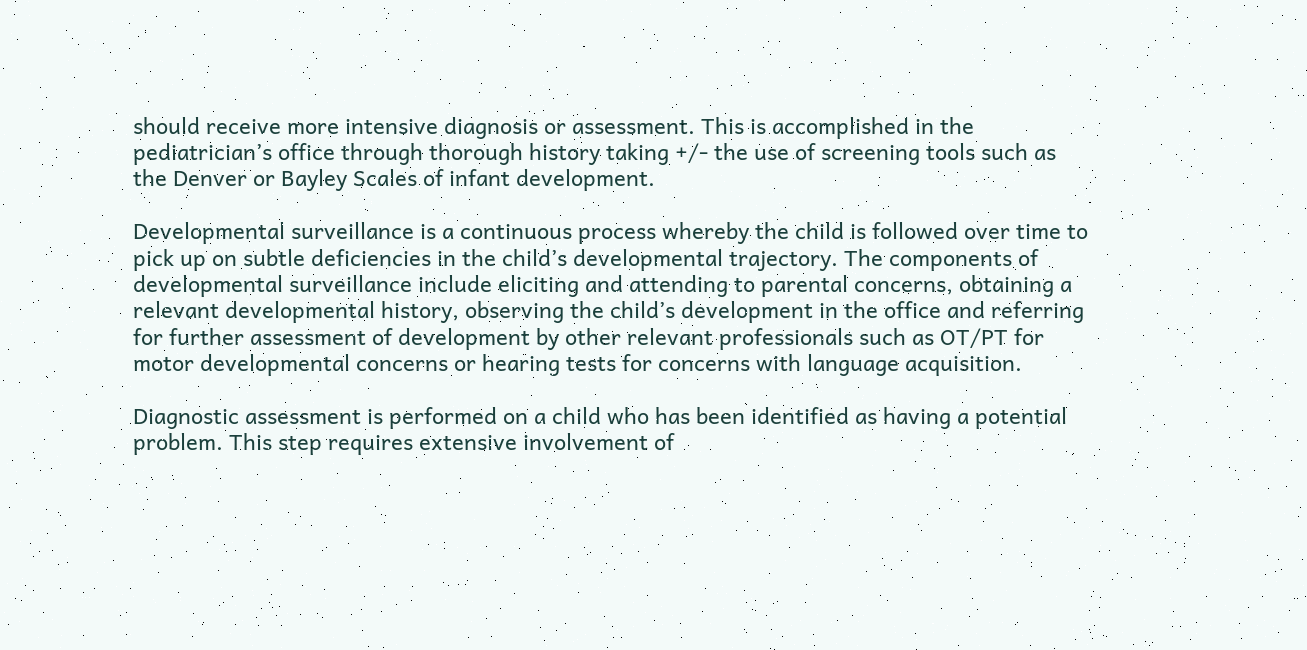should receive more intensive diagnosis or assessment. This is accomplished in the pediatrician’s office through thorough history taking +/- the use of screening tools such as the Denver or Bayley Scales of infant development.

Developmental surveillance is a continuous process whereby the child is followed over time to pick up on subtle deficiencies in the child’s developmental trajectory. The components of developmental surveillance include eliciting and attending to parental concerns, obtaining a relevant developmental history, observing the child’s development in the office and referring for further assessment of development by other relevant professionals such as OT/PT for motor developmental concerns or hearing tests for concerns with language acquisition.

Diagnostic assessment is performed on a child who has been identified as having a potential problem. This step requires extensive involvement of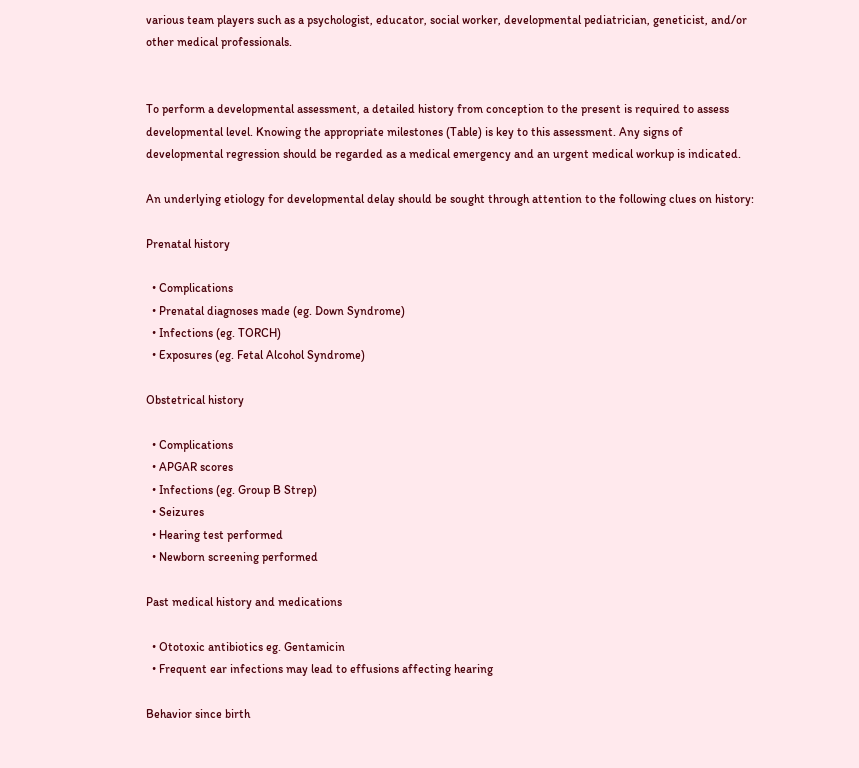various team players such as a psychologist, educator, social worker, developmental pediatrician, geneticist, and/or other medical professionals.


To perform a developmental assessment, a detailed history from conception to the present is required to assess developmental level. Knowing the appropriate milestones (Table) is key to this assessment. Any signs of developmental regression should be regarded as a medical emergency and an urgent medical workup is indicated.

An underlying etiology for developmental delay should be sought through attention to the following clues on history:

Prenatal history

  • Complications
  • Prenatal diagnoses made (eg. Down Syndrome)
  • Infections (eg. TORCH)
  • Exposures (eg. Fetal Alcohol Syndrome)

Obstetrical history

  • Complications
  • APGAR scores
  • Infections (eg. Group B Strep)
  • Seizures
  • Hearing test performed
  • Newborn screening performed

Past medical history and medications

  • Ototoxic antibiotics eg. Gentamicin
  • Frequent ear infections may lead to effusions affecting hearing

Behavior since birth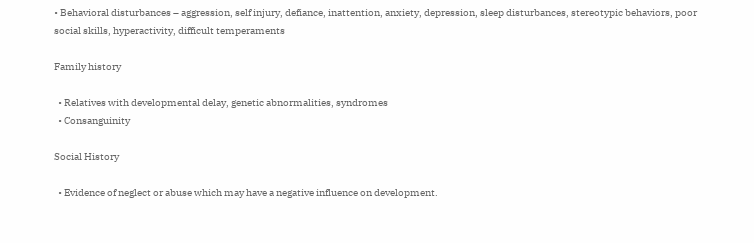• Behavioral disturbances – aggression, self injury, defiance, inattention, anxiety, depression, sleep disturbances, stereotypic behaviors, poor social skills, hyperactivity, difficult temperaments

Family history

  • Relatives with developmental delay, genetic abnormalities, syndromes
  • Consanguinity

Social History

  • Evidence of neglect or abuse which may have a negative influence on development.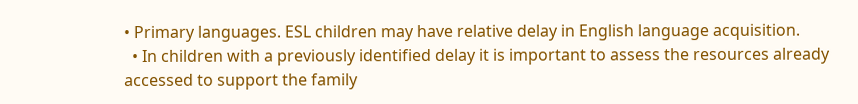• Primary languages. ESL children may have relative delay in English language acquisition.
  • In children with a previously identified delay it is important to assess the resources already accessed to support the family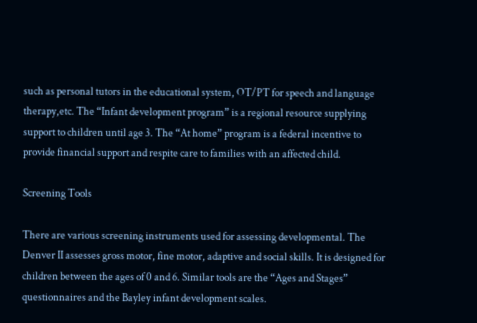such as personal tutors in the educational system, OT/PT for speech and language therapy,etc. The “Infant development program” is a regional resource supplying support to children until age 3. The “At home” program is a federal incentive to provide financial support and respite care to families with an affected child.

Screening Tools

There are various screening instruments used for assessing developmental. The Denver II assesses gross motor, fine motor, adaptive and social skills. It is designed for children between the ages of 0 and 6. Similar tools are the “Ages and Stages” questionnaires and the Bayley infant development scales.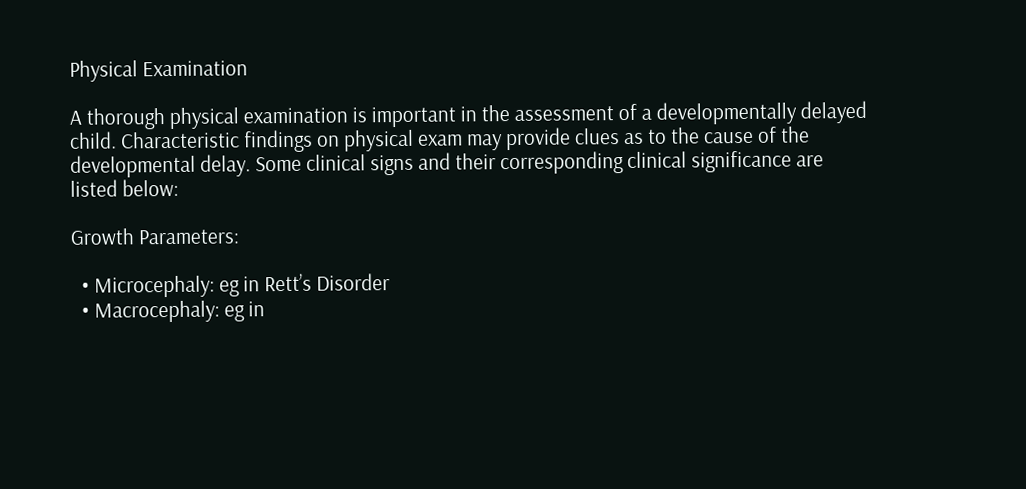Physical Examination

A thorough physical examination is important in the assessment of a developmentally delayed child. Characteristic findings on physical exam may provide clues as to the cause of the developmental delay. Some clinical signs and their corresponding clinical significance are listed below:

Growth Parameters:

  • Microcephaly: eg in Rett’s Disorder
  • Macrocephaly: eg in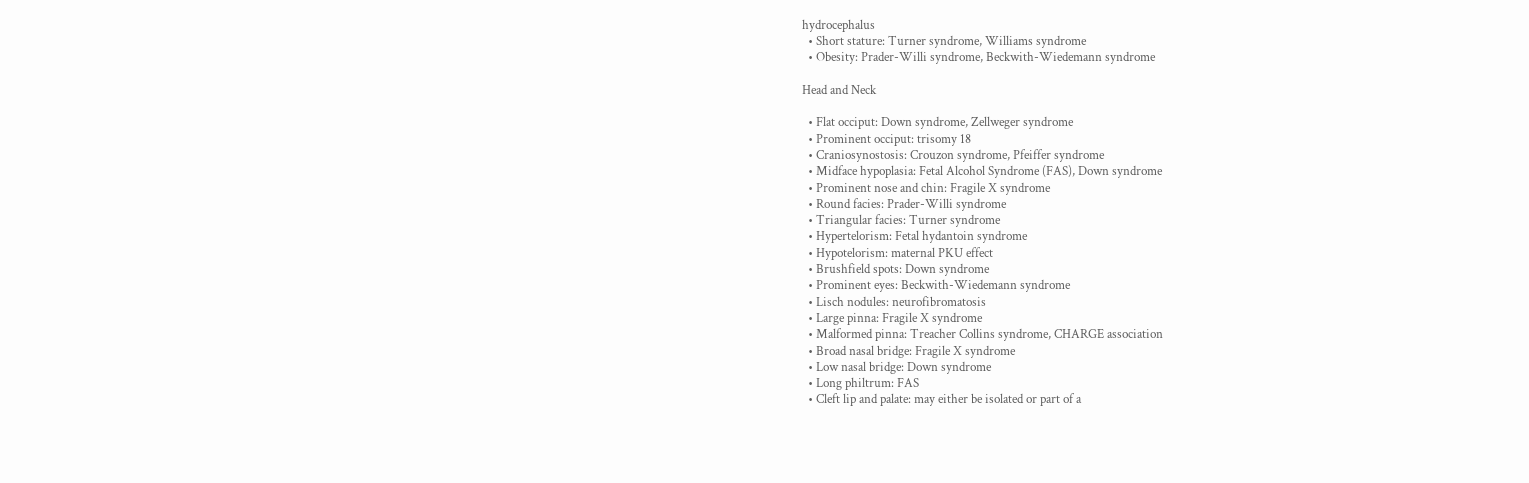hydrocephalus
  • Short stature: Turner syndrome, Williams syndrome
  • Obesity: Prader-Willi syndrome, Beckwith-Wiedemann syndrome

Head and Neck

  • Flat occiput: Down syndrome, Zellweger syndrome
  • Prominent occiput: trisomy 18
  • Craniosynostosis: Crouzon syndrome, Pfeiffer syndrome
  • Midface hypoplasia: Fetal Alcohol Syndrome (FAS), Down syndrome
  • Prominent nose and chin: Fragile X syndrome
  • Round facies: Prader-Willi syndrome
  • Triangular facies: Turner syndrome
  • Hypertelorism: Fetal hydantoin syndrome
  • Hypotelorism: maternal PKU effect
  • Brushfield spots: Down syndrome
  • Prominent eyes: Beckwith-Wiedemann syndrome
  • Lisch nodules: neurofibromatosis
  • Large pinna: Fragile X syndrome
  • Malformed pinna: Treacher Collins syndrome, CHARGE association
  • Broad nasal bridge: Fragile X syndrome
  • Low nasal bridge: Down syndrome
  • Long philtrum: FAS
  • Cleft lip and palate: may either be isolated or part of a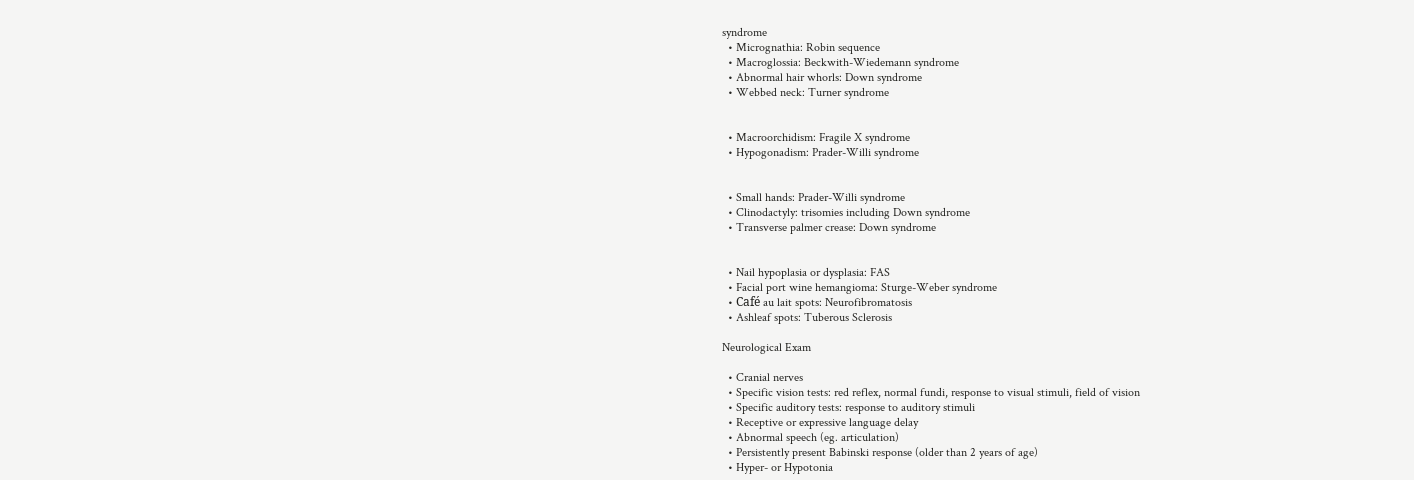syndrome
  • Micrognathia: Robin sequence
  • Macroglossia: Beckwith-Wiedemann syndrome
  • Abnormal hair whorls: Down syndrome
  • Webbed neck: Turner syndrome


  • Macroorchidism: Fragile X syndrome
  • Hypogonadism: Prader-Willi syndrome


  • Small hands: Prader-Willi syndrome
  • Clinodactyly: trisomies including Down syndrome
  • Transverse palmer crease: Down syndrome


  • Nail hypoplasia or dysplasia: FAS
  • Facial port wine hemangioma: Sturge-Weber syndrome
  • Café au lait spots: Neurofibromatosis
  • Ashleaf spots: Tuberous Sclerosis

Neurological Exam

  • Cranial nerves
  • Specific vision tests: red reflex, normal fundi, response to visual stimuli, field of vision
  • Specific auditory tests: response to auditory stimuli
  • Receptive or expressive language delay
  • Abnormal speech (eg. articulation)
  • Persistently present Babinski response (older than 2 years of age)
  • Hyper- or Hypotonia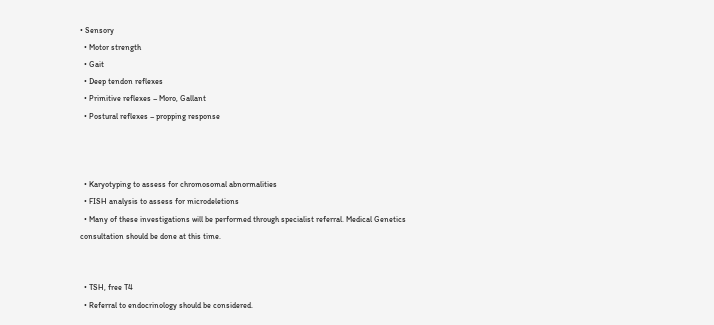• Sensory
  • Motor strength
  • Gait
  • Deep tendon reflexes
  • Primitive reflexes – Moro, Gallant
  • Postural reflexes – propping response



  • Karyotyping to assess for chromosomal abnormalities
  • FISH analysis to assess for microdeletions
  • Many of these investigations will be performed through specialist referral. Medical Genetics consultation should be done at this time.


  • TSH, free T4
  • Referral to endocrinology should be considered.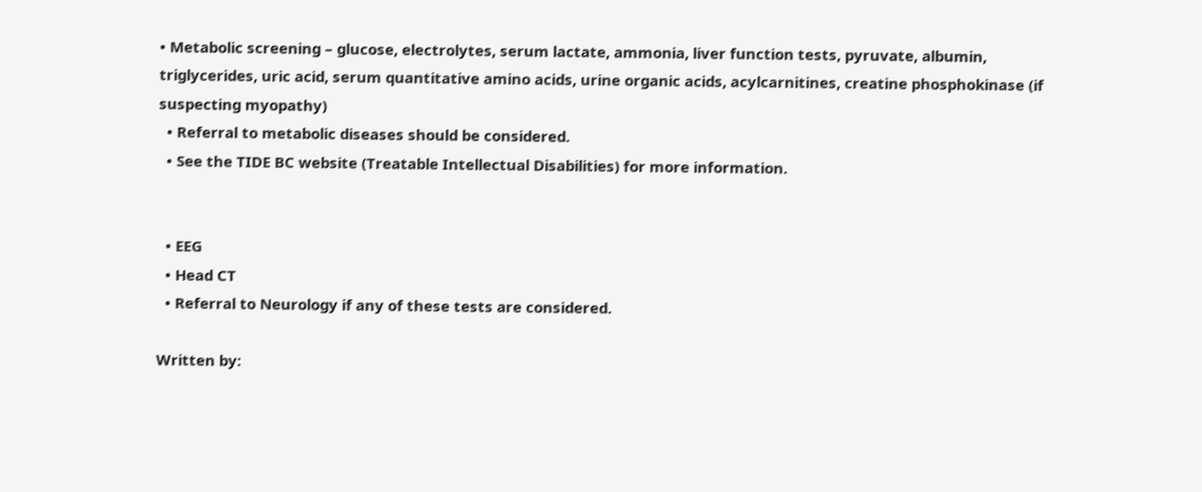• Metabolic screening – glucose, electrolytes, serum lactate, ammonia, liver function tests, pyruvate, albumin, triglycerides, uric acid, serum quantitative amino acids, urine organic acids, acylcarnitines, creatine phosphokinase (if suspecting myopathy)
  • Referral to metabolic diseases should be considered.
  • See the TIDE BC website (Treatable Intellectual Disabilities) for more information.


  • EEG
  • Head CT
  • Referral to Neurology if any of these tests are considered.

Written by: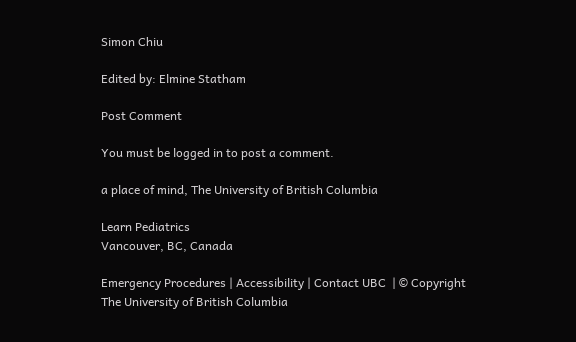Simon Chiu

Edited by: Elmine Statham

Post Comment

You must be logged in to post a comment.

a place of mind, The University of British Columbia

Learn Pediatrics
Vancouver, BC, Canada

Emergency Procedures | Accessibility | Contact UBC  | © Copyright The University of British Columbia